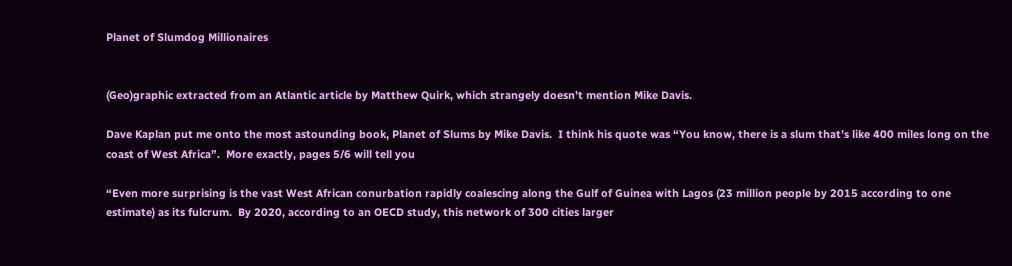Planet of Slumdog Millionaires


(Geo)graphic extracted from an Atlantic article by Matthew Quirk, which strangely doesn’t mention Mike Davis.

Dave Kaplan put me onto the most astounding book, Planet of Slums by Mike Davis.  I think his quote was “You know, there is a slum that’s like 400 miles long on the coast of West Africa”.  More exactly, pages 5/6 will tell you

“Even more surprising is the vast West African conurbation rapidly coalescing along the Gulf of Guinea with Lagos (23 million people by 2015 according to one estimate) as its fulcrum.  By 2020, according to an OECD study, this network of 300 cities larger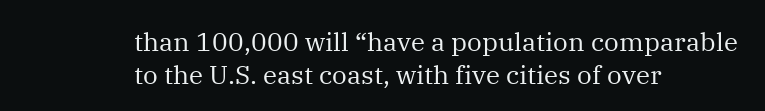than 100,000 will “have a population comparable to the U.S. east coast, with five cities of over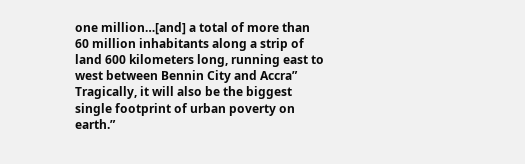one million…[and] a total of more than 60 million inhabitants along a strip of land 600 kilometers long, running east to west between Bennin City and Accra”  Tragically, it will also be the biggest single footprint of urban poverty on earth.”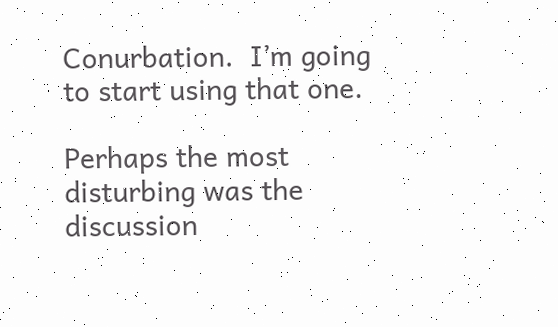Conurbation.  I’m going to start using that one.

Perhaps the most disturbing was the discussion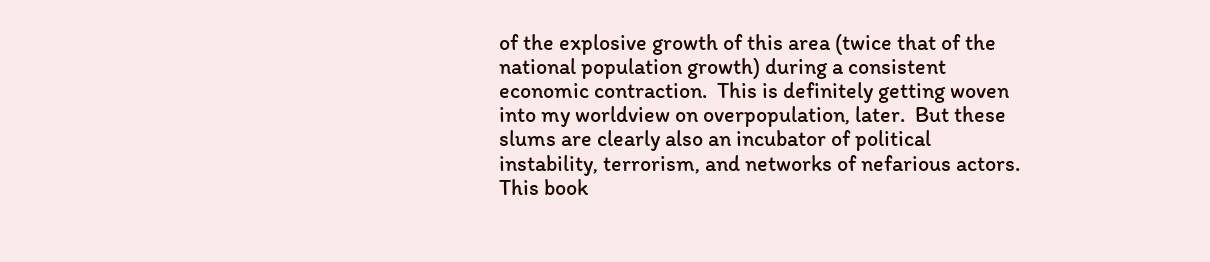of the explosive growth of this area (twice that of the national population growth) during a consistent economic contraction.  This is definitely getting woven into my worldview on overpopulation, later.  But these slums are clearly also an incubator of political instability, terrorism, and networks of nefarious actors.  This book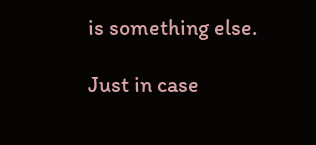is something else.

Just in case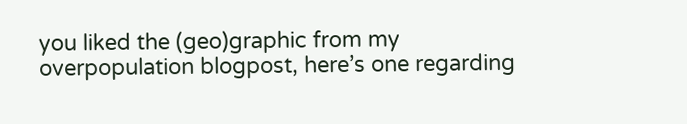you liked the (geo)graphic from my overpopulation blogpost, here’s one regarding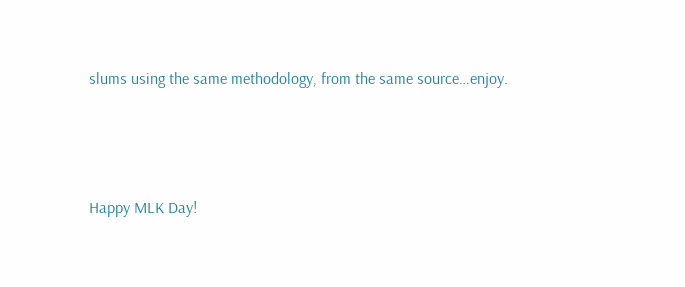slums using the same methodology, from the same source…enjoy.



Happy MLK Day!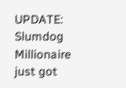UPDATE:   Slumdog Millionaire just got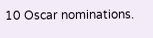10 Oscar nominations.